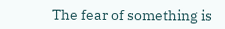The fear of something is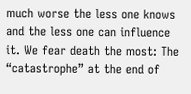much worse the less one knows and the less one can influence it. We fear death the most: The “catastrophe” at the end of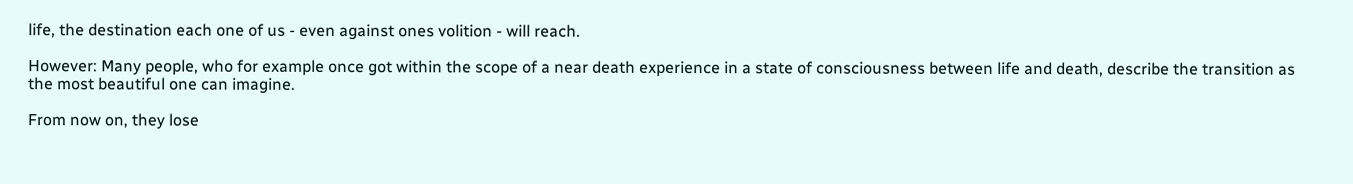life, the destination each one of us - even against ones volition - will reach.

However: Many people, who for example once got within the scope of a near death experience in a state of consciousness between life and death, describe the transition as the most beautiful one can imagine.

From now on, they lose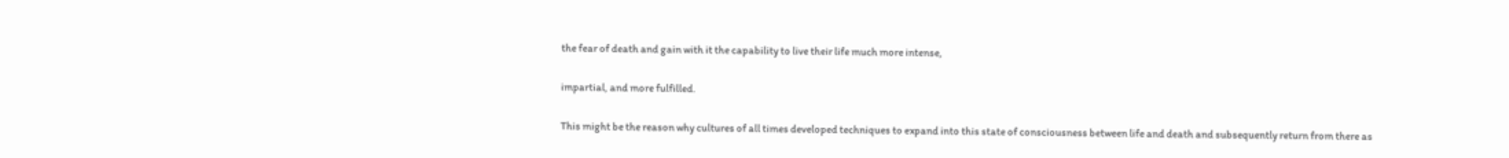the fear of death and gain with it the capability to live their life much more intense,

impartial, and more fulfilled.

This might be the reason why cultures of all times developed techniques to expand into this state of consciousness between life and death and subsequently return from there as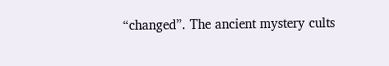“changed”. The ancient mystery cults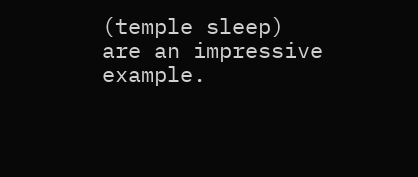(temple sleep) are an impressive example.